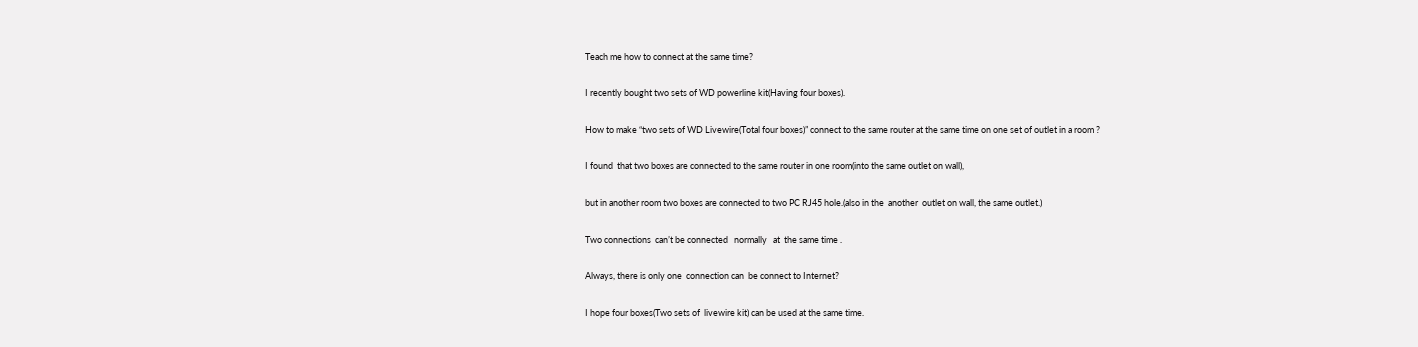Teach me how to connect at the same time?

I recently bought two sets of WD powerline kit(Having four boxes).

How to make “two sets of WD Livewire(Total four boxes)” connect to the same router at the same time on one set of outlet in a room ?

I found  that two boxes are connected to the same router in one room(into the same outlet on wall),

but in another room two boxes are connected to two PC RJ45 hole.(also in the  another  outlet on wall, the same outlet.)

Two connections  can’t be connected   normally   at  the same time .

Always, there is only one  connection can  be connect to Internet?

I hope four boxes(Two sets of  livewire kit) can be used at the same time.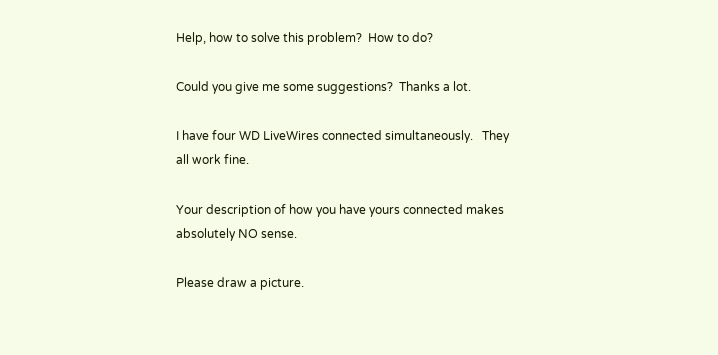Help, how to solve this problem?  How to do?

Could you give me some suggestions?  Thanks a lot.

I have four WD LiveWires connected simultaneously.   They all work fine.

Your description of how you have yours connected makes absolutely NO sense.

Please draw a picture.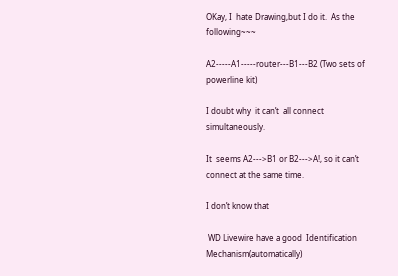OKay, I  hate Drawing,but I do it.  As the following~~~

A2-----A1-----router---B1---B2 (Two sets of powerline kit)

I doubt why  it can’t  all connect  simultaneously.

It  seems A2--->B1 or B2--->A!, so it can’t connect at the same time.

I don’t know that

 WD Livewire have a good  Identification Mechanism(automatically)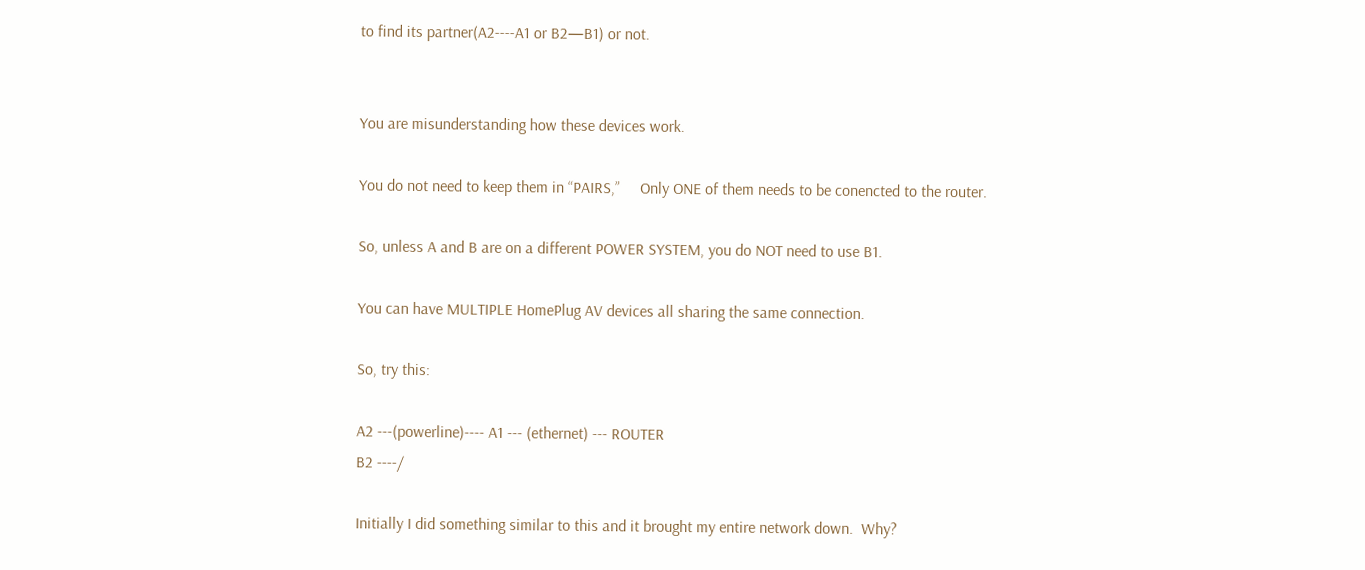to find its partner(A2----A1 or B2—B1) or not.


You are misunderstanding how these devices work.

You do not need to keep them in “PAIRS,”     Only ONE of them needs to be conencted to the router.

So, unless A and B are on a different POWER SYSTEM, you do NOT need to use B1.

You can have MULTIPLE HomePlug AV devices all sharing the same connection.

So, try this:

A2 ---(powerline)---- A1 --- (ethernet) --- ROUTER
B2 ----/

Initially I did something similar to this and it brought my entire network down.  Why?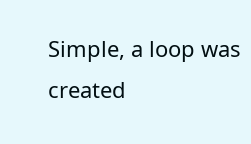Simple, a loop was created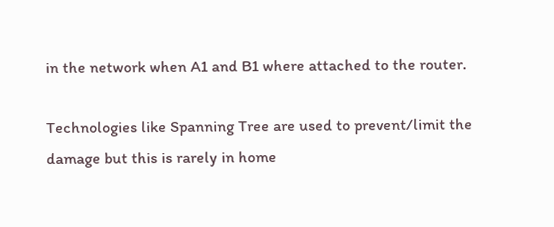in the network when A1 and B1 where attached to the router.

Technologies like Spanning Tree are used to prevent/limit the damage but this is rarely in home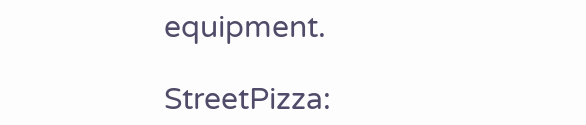equipment.

StreetPizza: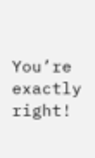You’re exactly right!